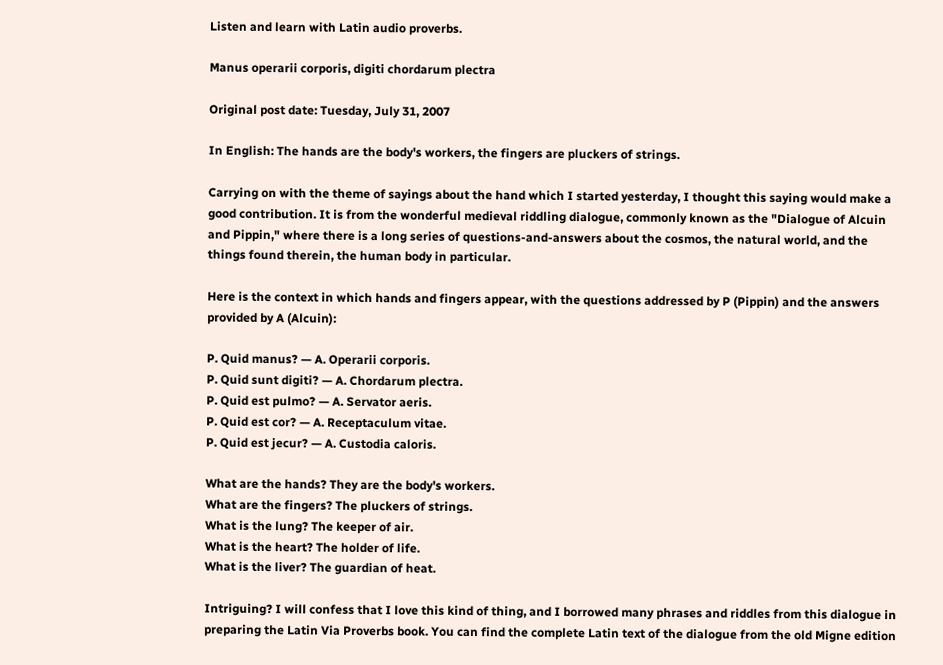Listen and learn with Latin audio proverbs.

Manus operarii corporis, digiti chordarum plectra

Original post date: Tuesday, July 31, 2007

In English: The hands are the body's workers, the fingers are pluckers of strings.

Carrying on with the theme of sayings about the hand which I started yesterday, I thought this saying would make a good contribution. It is from the wonderful medieval riddling dialogue, commonly known as the "Dialogue of Alcuin and Pippin," where there is a long series of questions-and-answers about the cosmos, the natural world, and the things found therein, the human body in particular.

Here is the context in which hands and fingers appear, with the questions addressed by P (Pippin) and the answers provided by A (Alcuin):

P. Quid manus? — A. Operarii corporis.
P. Quid sunt digiti? — A. Chordarum plectra.
P. Quid est pulmo? — A. Servator aeris.
P. Quid est cor? — A. Receptaculum vitae.
P. Quid est jecur? — A. Custodia caloris.

What are the hands? They are the body's workers.
What are the fingers? The pluckers of strings.
What is the lung? The keeper of air.
What is the heart? The holder of life.
What is the liver? The guardian of heat.

Intriguing? I will confess that I love this kind of thing, and I borrowed many phrases and riddles from this dialogue in preparing the Latin Via Proverbs book. You can find the complete Latin text of the dialogue from the old Migne edition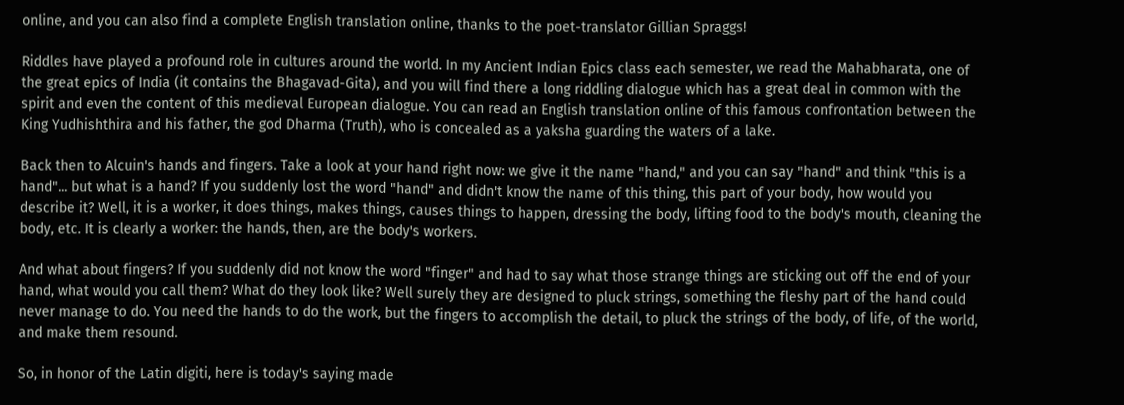online, and you can also find a complete English translation online, thanks to the poet-translator Gillian Spraggs!

Riddles have played a profound role in cultures around the world. In my Ancient Indian Epics class each semester, we read the Mahabharata, one of the great epics of India (it contains the Bhagavad-Gita), and you will find there a long riddling dialogue which has a great deal in common with the spirit and even the content of this medieval European dialogue. You can read an English translation online of this famous confrontation between the King Yudhishthira and his father, the god Dharma (Truth), who is concealed as a yaksha guarding the waters of a lake.

Back then to Alcuin's hands and fingers. Take a look at your hand right now: we give it the name "hand," and you can say "hand" and think "this is a hand"... but what is a hand? If you suddenly lost the word "hand" and didn't know the name of this thing, this part of your body, how would you describe it? Well, it is a worker, it does things, makes things, causes things to happen, dressing the body, lifting food to the body's mouth, cleaning the body, etc. It is clearly a worker: the hands, then, are the body's workers.

And what about fingers? If you suddenly did not know the word "finger" and had to say what those strange things are sticking out off the end of your hand, what would you call them? What do they look like? Well surely they are designed to pluck strings, something the fleshy part of the hand could never manage to do. You need the hands to do the work, but the fingers to accomplish the detail, to pluck the strings of the body, of life, of the world, and make them resound.

So, in honor of the Latin digiti, here is today's saying made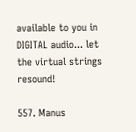available to you in DIGITAL audio... let the virtual strings resound!

557. Manus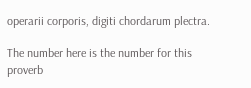operarii corporis, digiti chordarum plectra.

The number here is the number for this proverb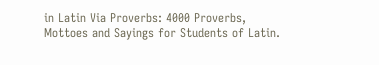in Latin Via Proverbs: 4000 Proverbs, Mottoes and Sayings for Students of Latin.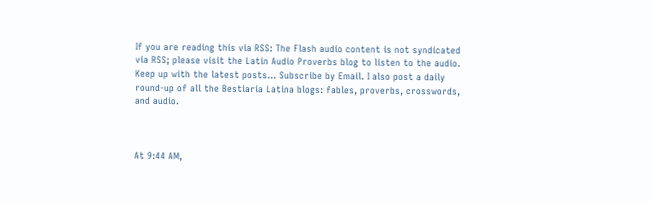If you are reading this via RSS: The Flash audio content is not syndicated via RSS; please visit the Latin Audio Proverbs blog to listen to the audio.
Keep up with the latest posts... Subscribe by Email. I also post a daily round-up of all the Bestiaria Latina blogs: fables, proverbs, crosswords, and audio.



At 9:44 AM,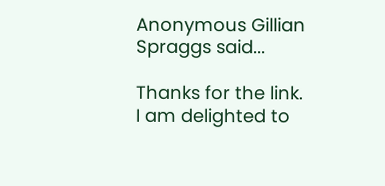Anonymous Gillian Spraggs said...

Thanks for the link. I am delighted to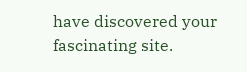have discovered your fascinating site.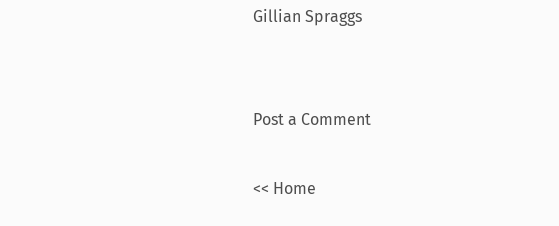Gillian Spraggs


Post a Comment

<< Home